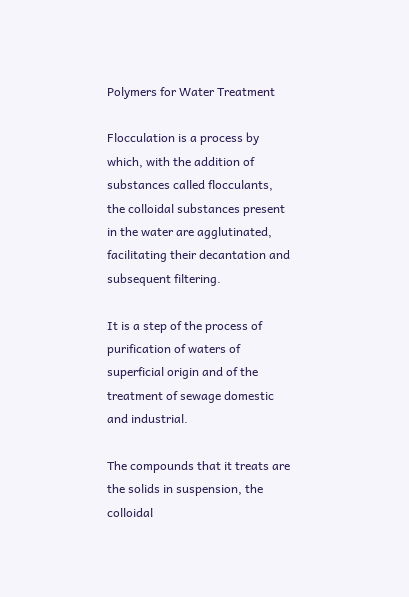Polymers for Water Treatment

Flocculation is a process by which, with the addition of substances called flocculants, the colloidal substances present in the water are agglutinated, facilitating their decantation and subsequent filtering.

It is a step of the process of purification of waters of superficial origin and of the treatment of sewage domestic and industrial.

The compounds that it treats are the solids in suspension, the colloidal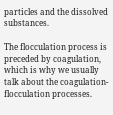particles and the dissolved substances.

The flocculation process is preceded by coagulation, which is why we usually talk about the coagulation-flocculation processes.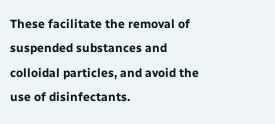These facilitate the removal of suspended substances and colloidal particles, and avoid the use of disinfectants.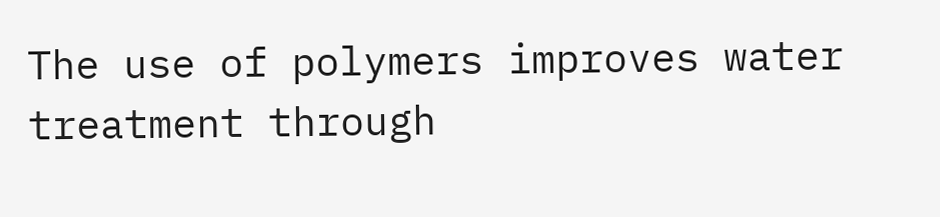The use of polymers improves water treatment through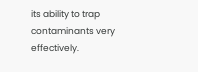its ability to trap contaminants very effectively.